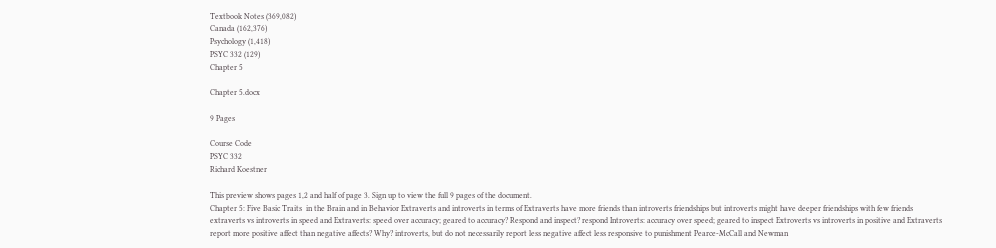Textbook Notes (369,082)
Canada (162,376)
Psychology (1,418)
PSYC 332 (129)
Chapter 5

Chapter 5.docx

9 Pages

Course Code
PSYC 332
Richard Koestner

This preview shows pages 1,2 and half of page 3. Sign up to view the full 9 pages of the document.
Chapter 5: Five Basic Traits  in the Brain and in Behavior Extraverts and introverts in terms of Extraverts have more friends than introverts friendships but introverts might have deeper friendships with few friends extraverts vs introverts in speed and Extraverts: speed over accuracy; geared to accuracy? Respond and inspect? respond Introverts: accuracy over speed; geared to inspect Extroverts vs introverts in positive and Extraverts report more positive affect than negative affects? Why? introverts, but do not necessarily report less negative affect less responsive to punishment Pearce-McCall and Newman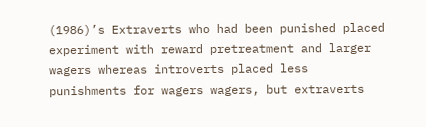(1986)’s Extraverts who had been punished placed experiment with reward pretreatment and larger wagers whereas introverts placed less punishments for wagers wagers, but extraverts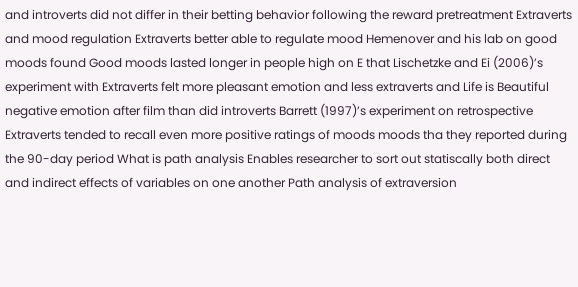and introverts did not differ in their betting behavior following the reward pretreatment Extraverts and mood regulation Extraverts better able to regulate mood Hemenover and his lab on good moods found Good moods lasted longer in people high on E that Lischetzke and Ei (2006)’s experiment with Extraverts felt more pleasant emotion and less extraverts and Life is Beautiful negative emotion after film than did introverts Barrett (1997)’s experiment on retrospective Extraverts tended to recall even more positive ratings of moods moods tha they reported during the 90-day period What is path analysis Enables researcher to sort out statiscally both direct and indirect effects of variables on one another Path analysis of extraversion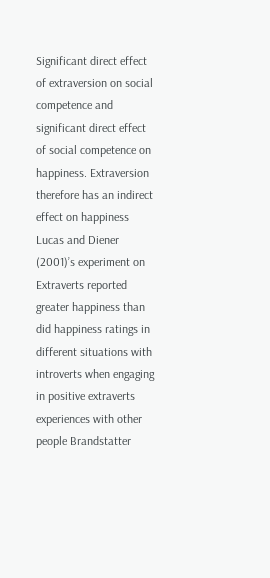Significant direct effect of extraversion on social competence and significant direct effect of social competence on happiness. Extraversion therefore has an indirect effect on happiness Lucas and Diener (2001)’s experiment on Extraverts reported greater happiness than did happiness ratings in different situations with introverts when engaging in positive extraverts experiences with other people Brandstatter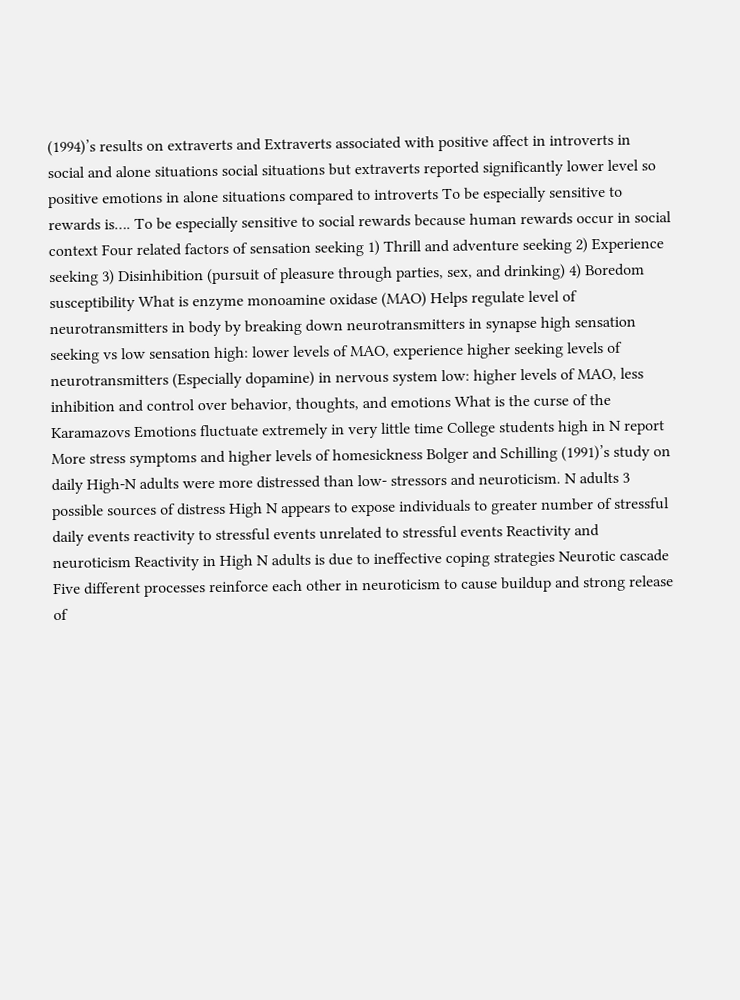(1994)’s results on extraverts and Extraverts associated with positive affect in introverts in social and alone situations social situations but extraverts reported significantly lower level so positive emotions in alone situations compared to introverts To be especially sensitive to rewards is…. To be especially sensitive to social rewards because human rewards occur in social context Four related factors of sensation seeking 1) Thrill and adventure seeking 2) Experience seeking 3) Disinhibition (pursuit of pleasure through parties, sex, and drinking) 4) Boredom susceptibility What is enzyme monoamine oxidase (MAO) Helps regulate level of neurotransmitters in body by breaking down neurotransmitters in synapse high sensation seeking vs low sensation high: lower levels of MAO, experience higher seeking levels of neurotransmitters (Especially dopamine) in nervous system low: higher levels of MAO, less inhibition and control over behavior, thoughts, and emotions What is the curse of the Karamazovs Emotions fluctuate extremely in very little time College students high in N report More stress symptoms and higher levels of homesickness Bolger and Schilling (1991)’s study on daily High-N adults were more distressed than low- stressors and neuroticism. N adults 3 possible sources of distress High N appears to expose individuals to greater number of stressful daily events reactivity to stressful events unrelated to stressful events Reactivity and neuroticism Reactivity in High N adults is due to ineffective coping strategies Neurotic cascade Five different processes reinforce each other in neuroticism to cause buildup and strong release of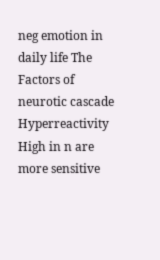neg emotion in daily life The Factors of neurotic cascade Hyperreactivity High in n are more sensitive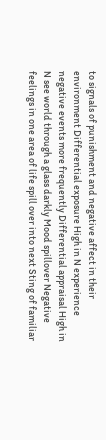to signals of punishment and negative affect in their environment Differential exposure High in N experience negative events more frequently Differential appraisal High in N see world through a glass darkly Mood spillover Negative feelings in one area of life spill over into next Sting of familiar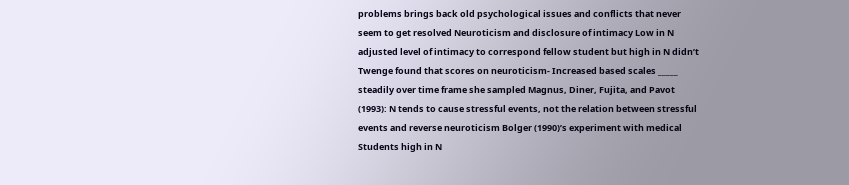problems brings back old psychological issues and conflicts that never seem to get resolved Neuroticism and disclosure of intimacy Low in N adjusted level of intimacy to correspond fellow student but high in N didn’t Twenge found that scores on neuroticism- Increased based scales _____ steadily over time frame she sampled Magnus, Diner, Fujita, and Pavot (1993): N tends to cause stressful events, not the relation between stressful events and reverse neuroticism Bolger (1990)’s experiment with medical Students high in N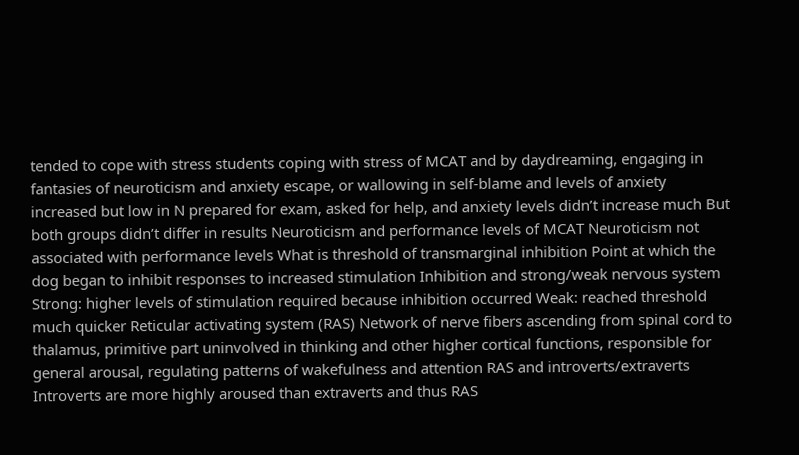tended to cope with stress students coping with stress of MCAT and by daydreaming, engaging in fantasies of neuroticism and anxiety escape, or wallowing in self-blame and levels of anxiety increased but low in N prepared for exam, asked for help, and anxiety levels didn’t increase much But both groups didn’t differ in results Neuroticism and performance levels of MCAT Neuroticism not associated with performance levels What is threshold of transmarginal inhibition Point at which the dog began to inhibit responses to increased stimulation Inhibition and strong/weak nervous system Strong: higher levels of stimulation required because inhibition occurred Weak: reached threshold much quicker Reticular activating system (RAS) Network of nerve fibers ascending from spinal cord to thalamus, primitive part uninvolved in thinking and other higher cortical functions, responsible for general arousal, regulating patterns of wakefulness and attention RAS and introverts/extraverts Introverts are more highly aroused than extraverts and thus RAS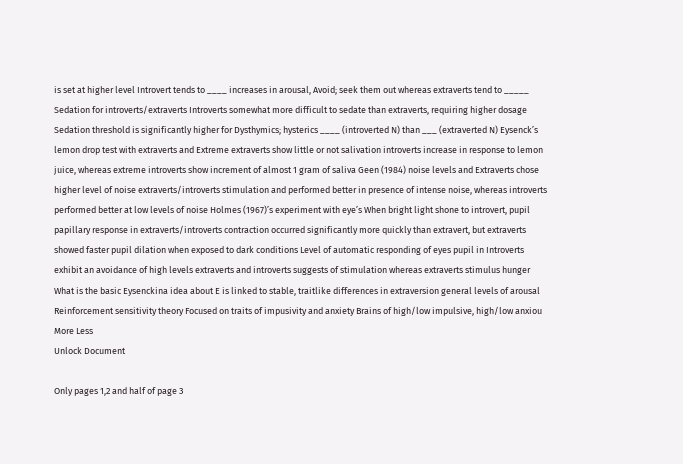is set at higher level Introvert tends to ____ increases in arousal, Avoid; seek them out whereas extraverts tend to _____ Sedation for introverts/extraverts Introverts somewhat more difficult to sedate than extraverts, requiring higher dosage Sedation threshold is significantly higher for Dysthymics; hysterics ____ (introverted N) than ___ (extraverted N) Eysenck’s lemon drop test with extraverts and Extreme extraverts show little or not salivation introverts increase in response to lemon juice, whereas extreme introverts show increment of almost 1 gram of saliva Geen (1984) noise levels and Extraverts chose higher level of noise extraverts/introverts stimulation and performed better in presence of intense noise, whereas introverts performed better at low levels of noise Holmes (1967)’s experiment with eye’s When bright light shone to introvert, pupil papillary response in extraverts/introverts contraction occurred significantly more quickly than extravert, but extraverts showed faster pupil dilation when exposed to dark conditions Level of automatic responding of eyes pupil in Introverts exhibit an avoidance of high levels extraverts and introverts suggests of stimulation whereas extraverts stimulus hunger What is the basic Eysenckina idea about E is linked to stable, traitlike differences in extraversion general levels of arousal Reinforcement sensitivity theory Focused on traits of impusivity and anxiety Brains of high/low impulsive, high/low anxiou
More Less
Unlock Document

Only pages 1,2 and half of page 3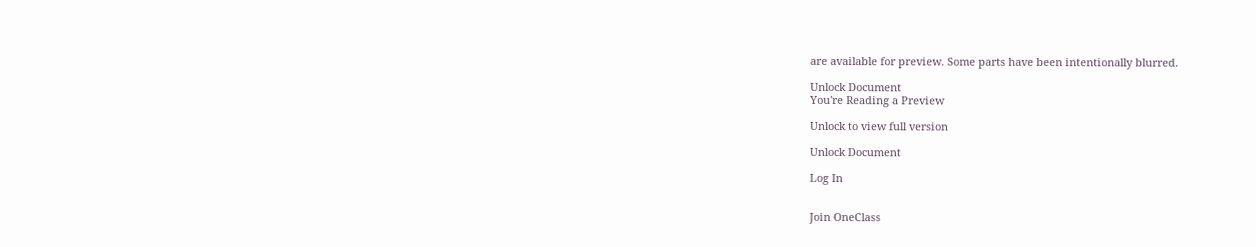are available for preview. Some parts have been intentionally blurred.

Unlock Document
You're Reading a Preview

Unlock to view full version

Unlock Document

Log In


Join OneClass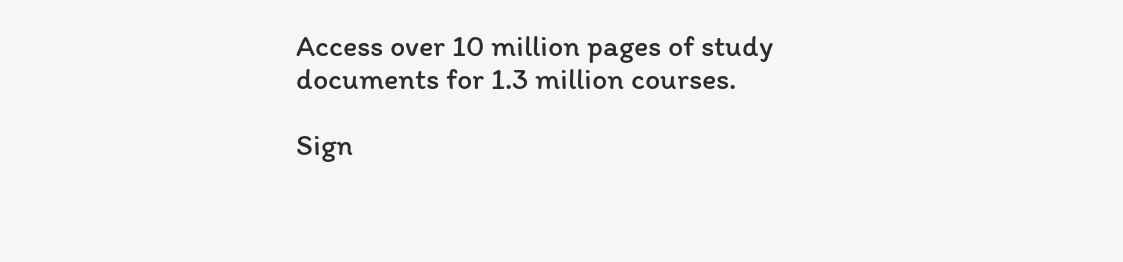Access over 10 million pages of study
documents for 1.3 million courses.

Sign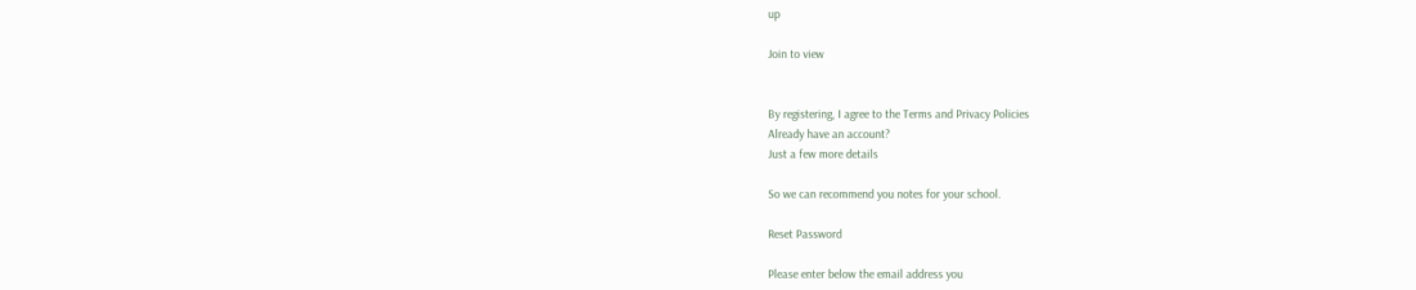up

Join to view


By registering, I agree to the Terms and Privacy Policies
Already have an account?
Just a few more details

So we can recommend you notes for your school.

Reset Password

Please enter below the email address you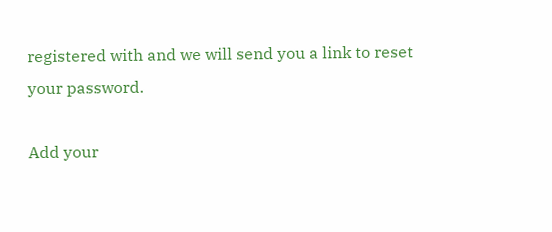registered with and we will send you a link to reset your password.

Add your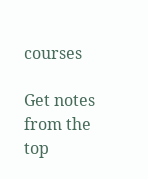courses

Get notes from the top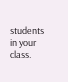students in your class.